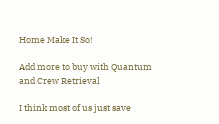Home Make It So!

Add more to buy with Quantum and Crew Retrieval

I think most of us just save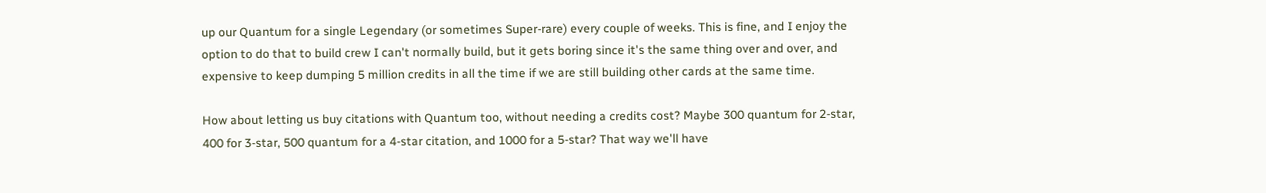up our Quantum for a single Legendary (or sometimes Super-rare) every couple of weeks. This is fine, and I enjoy the option to do that to build crew I can't normally build, but it gets boring since it's the same thing over and over, and expensive to keep dumping 5 million credits in all the time if we are still building other cards at the same time.

How about letting us buy citations with Quantum too, without needing a credits cost? Maybe 300 quantum for 2-star, 400 for 3-star, 500 quantum for a 4-star citation, and 1000 for a 5-star? That way we'll have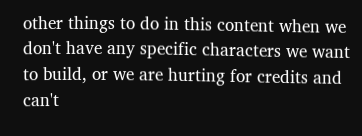other things to do in this content when we don't have any specific characters we want to build, or we are hurting for credits and can't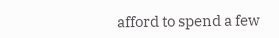afford to spend a few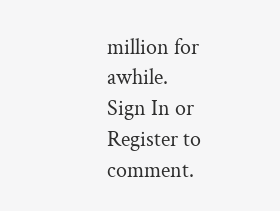million for awhile.
Sign In or Register to comment.